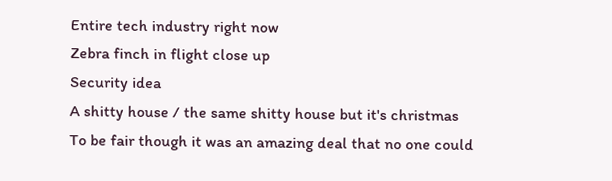Entire tech industry right now
Zebra finch in flight close up
Security idea
A shitty house / the same shitty house but it's christmas
To be fair though it was an amazing deal that no one could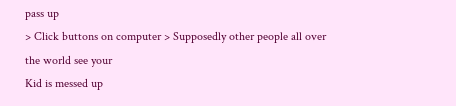pass up
> Click buttons on computer > Supposedly other people all over the world see your
Kid is messed up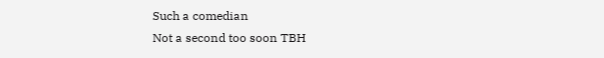Such a comedian
Not a second too soon TBH